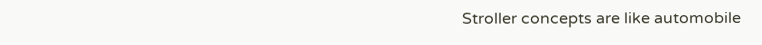Stroller concepts are like automobile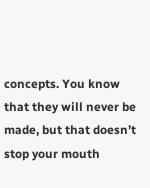concepts. You know that they will never be made, but that doesn’t stop your mouth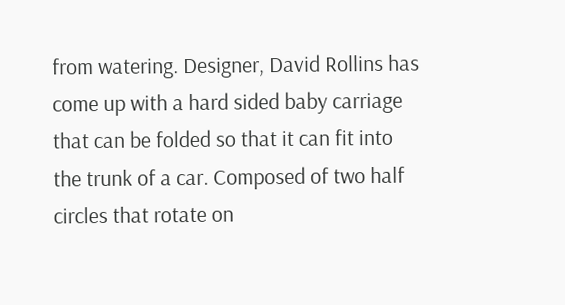from watering. Designer, David Rollins has come up with a hard sided baby carriage that can be folded so that it can fit into the trunk of a car. Composed of two half circles that rotate on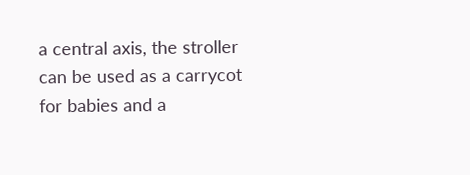a central axis, the stroller can be used as a carrycot for babies and a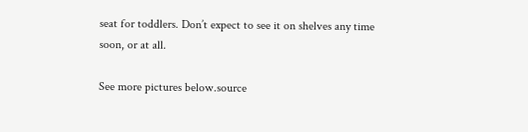seat for toddlers. Don’t expect to see it on shelves any time soon, or at all.

See more pictures below.source